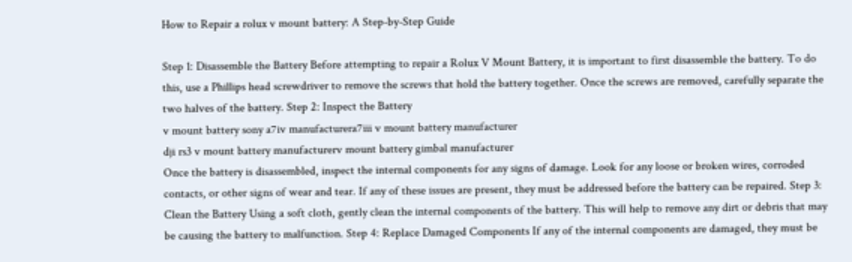How to Repair a rolux v mount battery: A Step-by-Step Guide

Step 1: Disassemble the Battery Before attempting to repair a Rolux V Mount Battery, it is important to first disassemble the battery. To do this, use a Phillips head screwdriver to remove the screws that hold the battery together. Once the screws are removed, carefully separate the two halves of the battery. Step 2: Inspect the Battery
v mount battery sony a7iv manufacturera7iii v mount battery manufacturer
dji rs3 v mount battery manufacturerv mount battery gimbal manufacturer
Once the battery is disassembled, inspect the internal components for any signs of damage. Look for any loose or broken wires, corroded contacts, or other signs of wear and tear. If any of these issues are present, they must be addressed before the battery can be repaired. Step 3: Clean the Battery Using a soft cloth, gently clean the internal components of the battery. This will help to remove any dirt or debris that may be causing the battery to malfunction. Step 4: Replace Damaged Components If any of the internal components are damaged, they must be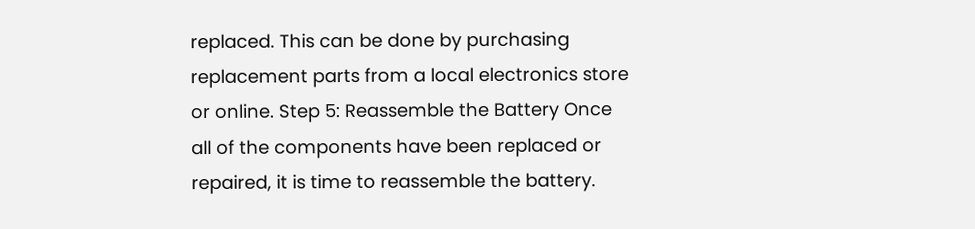replaced. This can be done by purchasing replacement parts from a local electronics store or online. Step 5: Reassemble the Battery Once all of the components have been replaced or repaired, it is time to reassemble the battery.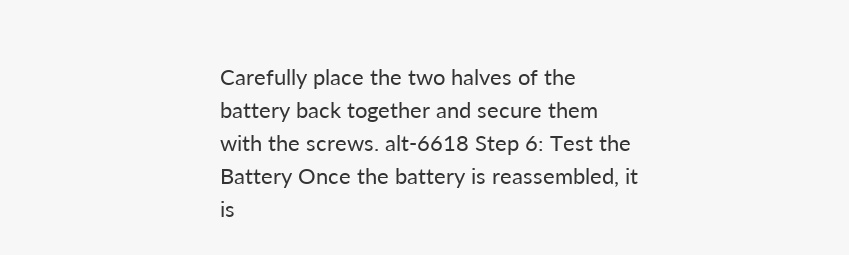Carefully place the two halves of the battery back together and secure them with the screws. alt-6618 Step 6: Test the Battery Once the battery is reassembled, it is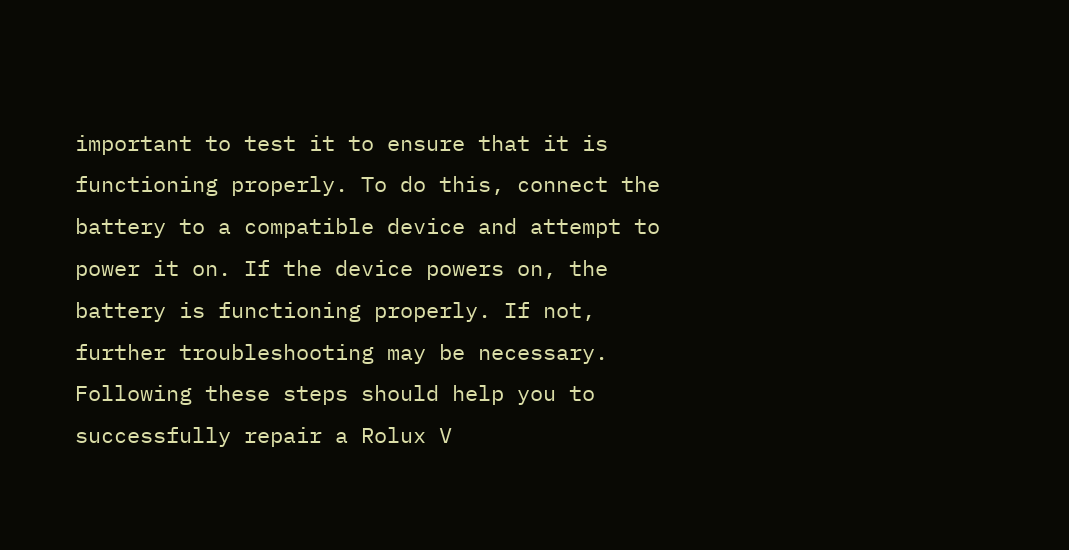important to test it to ensure that it is functioning properly. To do this, connect the battery to a compatible device and attempt to power it on. If the device powers on, the battery is functioning properly. If not, further troubleshooting may be necessary. Following these steps should help you to successfully repair a Rolux V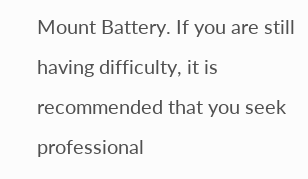Mount Battery. If you are still having difficulty, it is recommended that you seek professional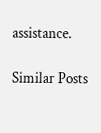assistance.

Similar Posts